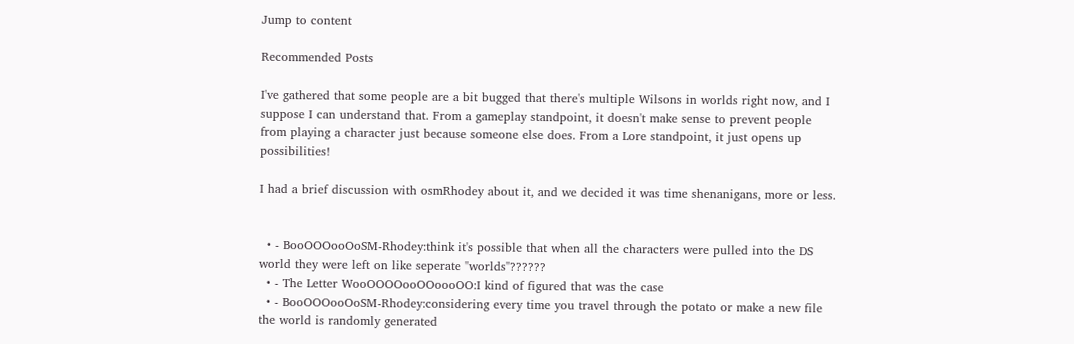Jump to content

Recommended Posts

I've gathered that some people are a bit bugged that there's multiple Wilsons in worlds right now, and I suppose I can understand that. From a gameplay standpoint, it doesn't make sense to prevent people from playing a character just because someone else does. From a Lore standpoint, it just opens up possibilities!

I had a brief discussion with osmRhodey about it, and we decided it was time shenanigans, more or less.


  • - BooOOOooOoSM-Rhodey:think it's possible that when all the characters were pulled into the DS world they were left on like seperate "worlds"??????
  • - The Letter WooOOOOooOOoooOO:I kind of figured that was the case
  • - BooOOOooOoSM-Rhodey:considering every time you travel through the potato or make a new file the world is randomly generated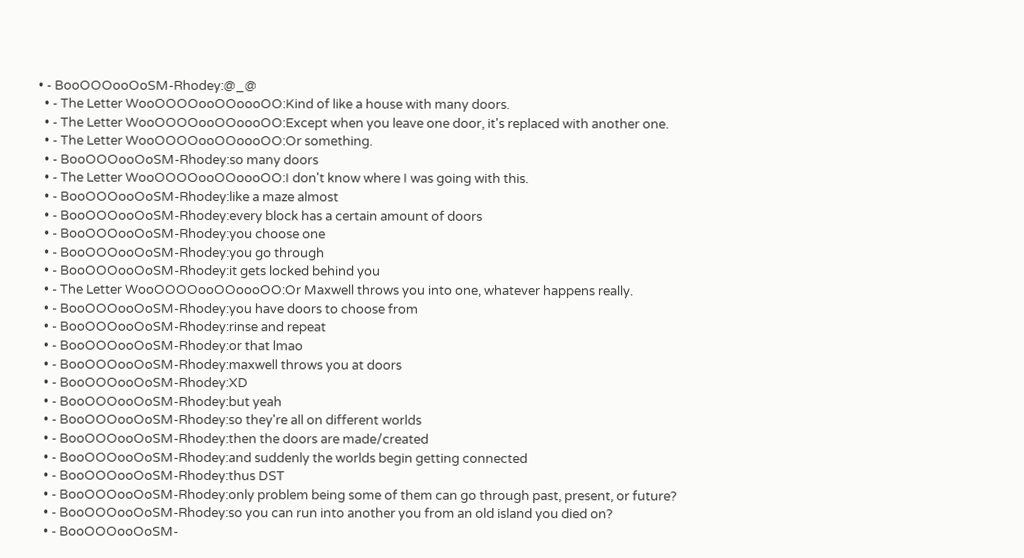• - BooOOOooOoSM-Rhodey:@_@
  • - The Letter WooOOOOooOOoooOO:Kind of like a house with many doors.
  • - The Letter WooOOOOooOOoooOO:Except when you leave one door, it's replaced with another one.
  • - The Letter WooOOOOooOOoooOO:Or something.
  • - BooOOOooOoSM-Rhodey:so many doors
  • - The Letter WooOOOOooOOoooOO:I don't know where I was going with this.
  • - BooOOOooOoSM-Rhodey:like a maze almost
  • - BooOOOooOoSM-Rhodey:every block has a certain amount of doors
  • - BooOOOooOoSM-Rhodey:you choose one
  • - BooOOOooOoSM-Rhodey:you go through
  • - BooOOOooOoSM-Rhodey:it gets locked behind you
  • - The Letter WooOOOOooOOoooOO:Or Maxwell throws you into one, whatever happens really.
  • - BooOOOooOoSM-Rhodey:you have doors to choose from
  • - BooOOOooOoSM-Rhodey:rinse and repeat
  • - BooOOOooOoSM-Rhodey:or that lmao
  • - BooOOOooOoSM-Rhodey:maxwell throws you at doors
  • - BooOOOooOoSM-Rhodey:XD
  • - BooOOOooOoSM-Rhodey:but yeah
  • - BooOOOooOoSM-Rhodey:so they're all on different worlds
  • - BooOOOooOoSM-Rhodey:then the doors are made/created
  • - BooOOOooOoSM-Rhodey:and suddenly the worlds begin getting connected
  • - BooOOOooOoSM-Rhodey:thus DST
  • - BooOOOooOoSM-Rhodey:only problem being some of them can go through past, present, or future?
  • - BooOOOooOoSM-Rhodey:so you can run into another you from an old island you died on?
  • - BooOOOooOoSM-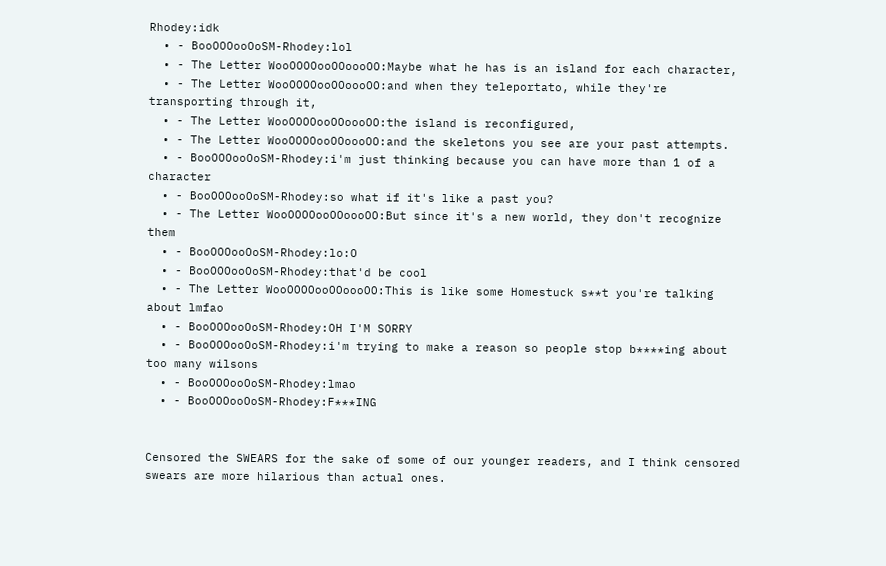Rhodey:idk
  • - BooOOOooOoSM-Rhodey:lol
  • - The Letter WooOOOOooOOoooOO:Maybe what he has is an island for each character,
  • - The Letter WooOOOOooOOoooOO:and when they teleportato, while they're transporting through it,
  • - The Letter WooOOOOooOOoooOO:the island is reconfigured,
  • - The Letter WooOOOOooOOoooOO:and the skeletons you see are your past attempts.
  • - BooOOOooOoSM-Rhodey:i'm just thinking because you can have more than 1 of a character
  • - BooOOOooOoSM-Rhodey:so what if it's like a past you?
  • - The Letter WooOOOOooOOoooOO:But since it's a new world, they don't recognize them
  • - BooOOOooOoSM-Rhodey:lo:O
  • - BooOOOooOoSM-Rhodey:that'd be cool
  • - The Letter WooOOOOooOOoooOO:This is like some Homestuck s**t you're talking about lmfao
  • - BooOOOooOoSM-Rhodey:OH I'M SORRY
  • - BooOOOooOoSM-Rhodey:i'm trying to make a reason so people stop b****ing about too many wilsons
  • - BooOOOooOoSM-Rhodey:lmao
  • - BooOOOooOoSM-Rhodey:F***ING


Censored the SWEARS for the sake of some of our younger readers, and I think censored swears are more hilarious than actual ones.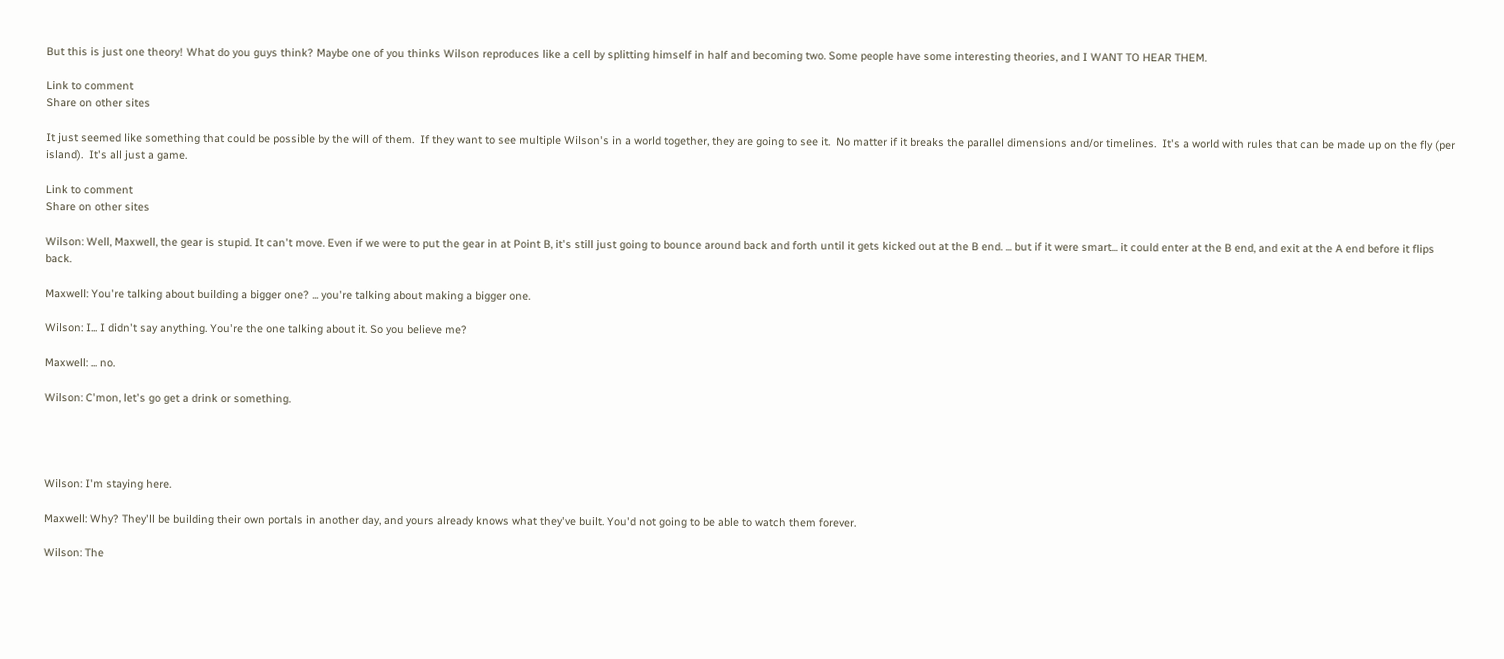But this is just one theory! What do you guys think? Maybe one of you thinks Wilson reproduces like a cell by splitting himself in half and becoming two. Some people have some interesting theories, and I WANT TO HEAR THEM.

Link to comment
Share on other sites

It just seemed like something that could be possible by the will of them.  If they want to see multiple Wilson's in a world together, they are going to see it.  No matter if it breaks the parallel dimensions and/or timelines.  It's a world with rules that can be made up on the fly (per island).  It's all just a game.

Link to comment
Share on other sites

Wilson: Well, Maxwell, the gear is stupid. It can't move. Even if we were to put the gear in at Point B, it's still just going to bounce around back and forth until it gets kicked out at the B end. ... but if it were smart... it could enter at the B end, and exit at the A end before it flips back.

Maxwell: You're talking about building a bigger one? ... you're talking about making a bigger one.

Wilson: I... I didn't say anything. You're the one talking about it. So you believe me?

Maxwell: ... no.

Wilson: C'mon, let's go get a drink or something.




Wilson: I'm staying here.

Maxwell: Why? They'll be building their own portals in another day, and yours already knows what they've built. You'd not going to be able to watch them forever.

Wilson: The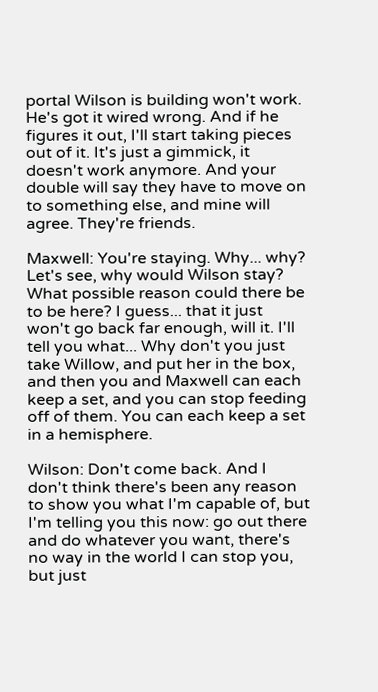portal Wilson is building won't work. He's got it wired wrong. And if he figures it out, I'll start taking pieces out of it. It's just a gimmick, it doesn't work anymore. And your double will say they have to move on to something else, and mine will agree. They're friends.

Maxwell: You're staying. Why... why? Let's see, why would Wilson stay? What possible reason could there be to be here? I guess... that it just won't go back far enough, will it. I'll tell you what... Why don't you just take Willow, and put her in the box, and then you and Maxwell can each keep a set, and you can stop feeding off of them. You can each keep a set in a hemisphere.

Wilson: Don't come back. And I don't think there's been any reason to show you what I'm capable of, but I'm telling you this now: go out there and do whatever you want, there's no way in the world I can stop you, but just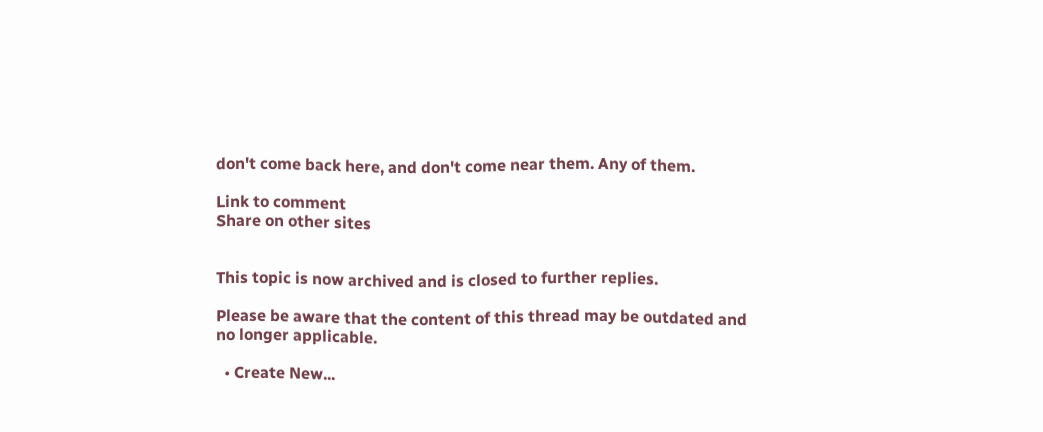don't come back here, and don't come near them. Any of them.

Link to comment
Share on other sites


This topic is now archived and is closed to further replies.

Please be aware that the content of this thread may be outdated and no longer applicable.

  • Create New...